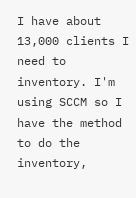I have about 13,000 clients I need to inventory. I'm using SCCM so I have the method to do the inventory,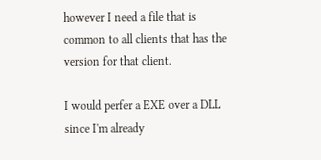however I need a file that is common to all clients that has the version for that client.

I would perfer a EXE over a DLL since I'm already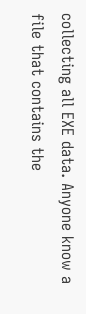collecting all EXE data. Anyone know a file that contains the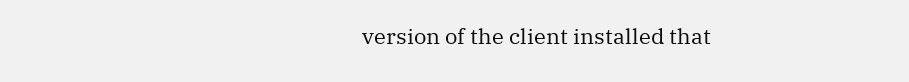version of the client installed that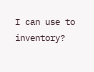I can use to inventory?